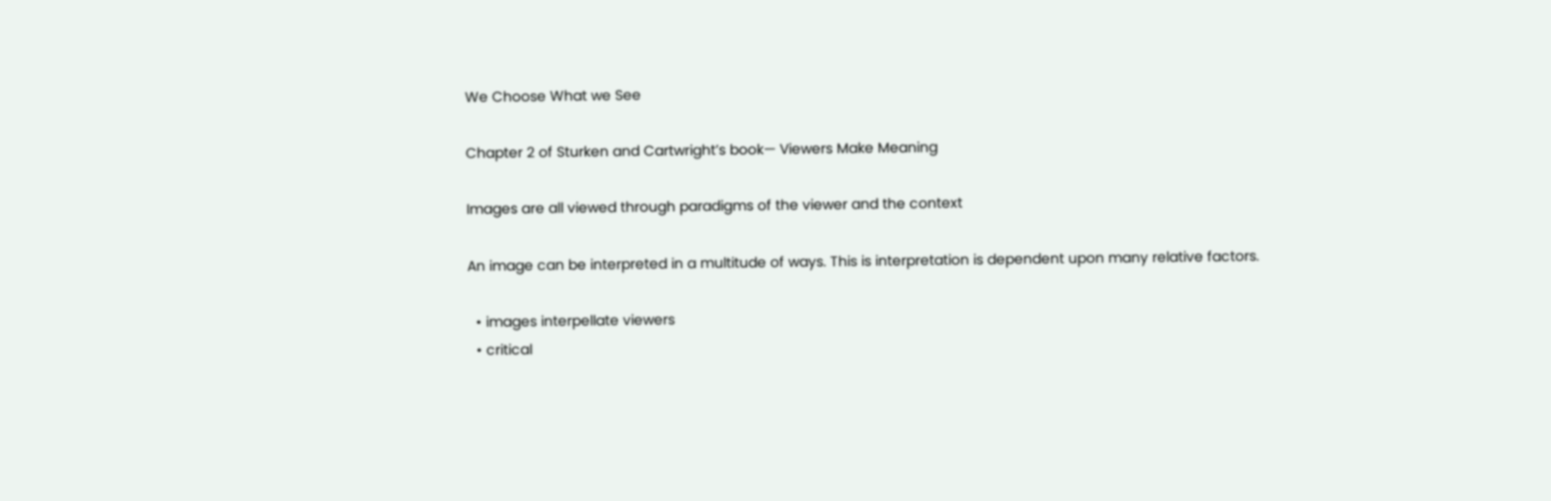We Choose What we See

Chapter 2 of Sturken and Cartwright’s book— Viewers Make Meaning

Images are all viewed through paradigms of the viewer and the context

An image can be interpreted in a multitude of ways. This is interpretation is dependent upon many relative factors.

  • images interpellate viewers
  • critical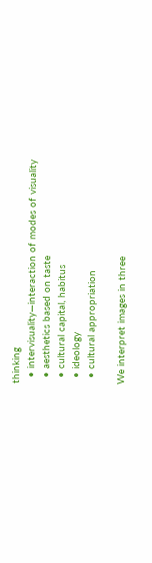thinking
  • intervisuality—interaction of modes of visuality
  • aesthetics based on taste
  • cultural capital, habitus
  • ideology
  • cultural appropriation

We interpret images in three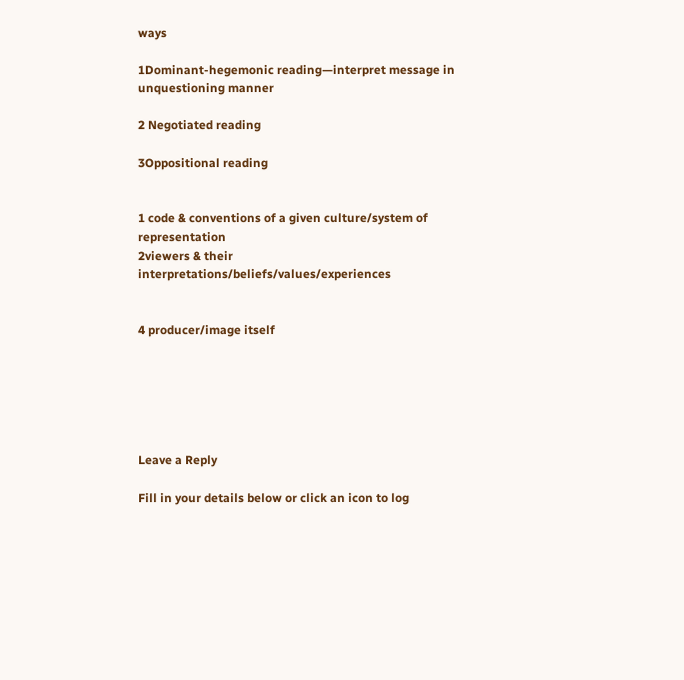ways

1Dominant-hegemonic reading—interpret message in unquestioning manner

2 Negotiated reading

3Oppositional reading


1 code & conventions of a given culture/system of representation
2viewers & their interpretations/beliefs/values/experiences


4 producer/image itself






Leave a Reply

Fill in your details below or click an icon to log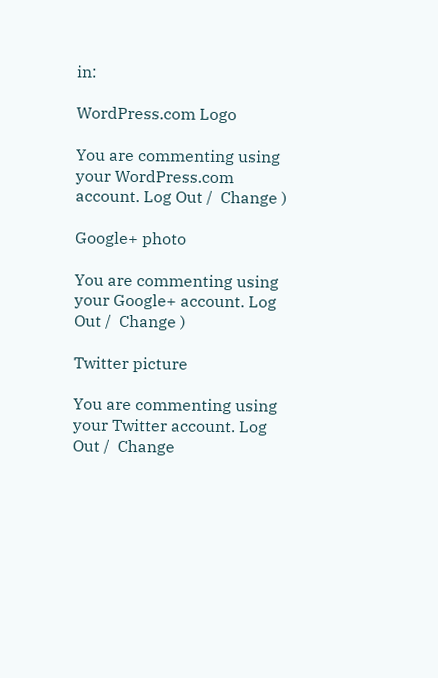in:

WordPress.com Logo

You are commenting using your WordPress.com account. Log Out /  Change )

Google+ photo

You are commenting using your Google+ account. Log Out /  Change )

Twitter picture

You are commenting using your Twitter account. Log Out /  Change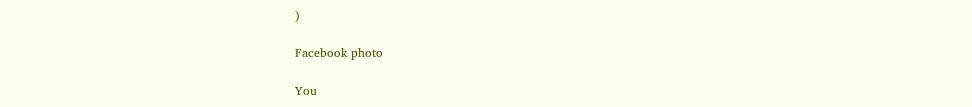)

Facebook photo

You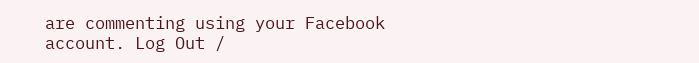are commenting using your Facebook account. Log Out /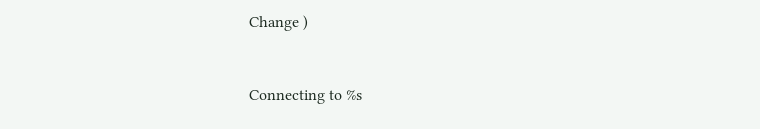Change )


Connecting to %s